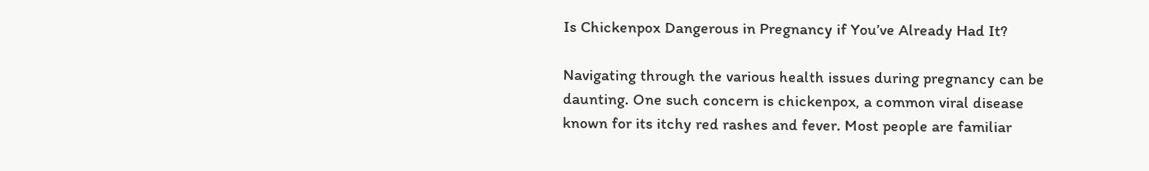Is Chickenpox Dangerous in Pregnancy if You’ve Already Had It?

Navigating through the various health issues during pregnancy can be daunting. One such concern is chickenpox, a common viral disease known for its itchy red rashes and fever. Most people are familiar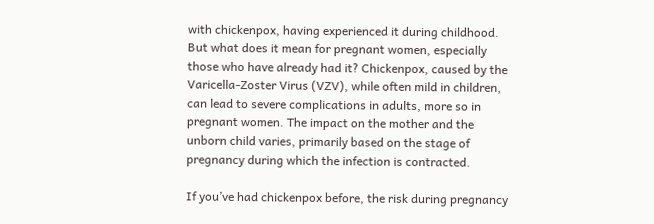with chickenpox, having experienced it during childhood. But what does it mean for pregnant women, especially those who have already had it? Chickenpox, caused by the Varicella-Zoster Virus (VZV), while often mild in children, can lead to severe complications in adults, more so in pregnant women. The impact on the mother and the unborn child varies, primarily based on the stage of pregnancy during which the infection is contracted.

If you’ve had chickenpox before, the risk during pregnancy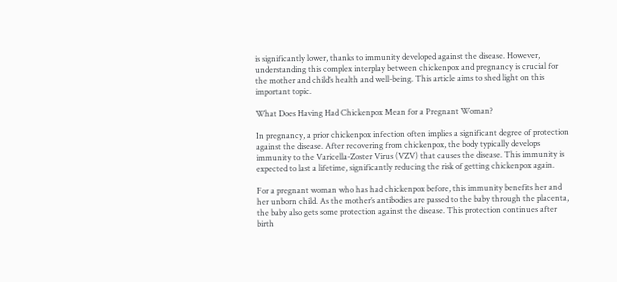is significantly lower, thanks to immunity developed against the disease. However, understanding this complex interplay between chickenpox and pregnancy is crucial for the mother and child’s health and well-being. This article aims to shed light on this important topic.

What Does Having Had Chickenpox Mean for a Pregnant Woman?

In pregnancy, a prior chickenpox infection often implies a significant degree of protection against the disease. After recovering from chickenpox, the body typically develops immunity to the Varicella-Zoster Virus (VZV) that causes the disease. This immunity is expected to last a lifetime, significantly reducing the risk of getting chickenpox again.

For a pregnant woman who has had chickenpox before, this immunity benefits her and her unborn child. As the mother’s antibodies are passed to the baby through the placenta, the baby also gets some protection against the disease. This protection continues after birth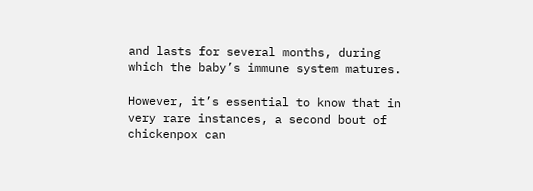and lasts for several months, during which the baby’s immune system matures.

However, it’s essential to know that in very rare instances, a second bout of chickenpox can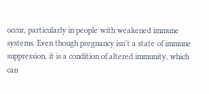occur, particularly in people with weakened immune systems. Even though pregnancy isn’t a state of immune suppression, it is a condition of altered immunity, which can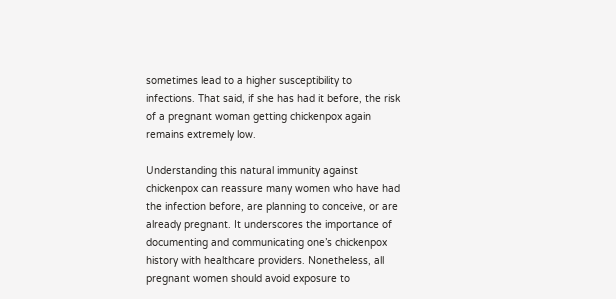sometimes lead to a higher susceptibility to infections. That said, if she has had it before, the risk of a pregnant woman getting chickenpox again remains extremely low.

Understanding this natural immunity against chickenpox can reassure many women who have had the infection before, are planning to conceive, or are already pregnant. It underscores the importance of documenting and communicating one’s chickenpox history with healthcare providers. Nonetheless, all pregnant women should avoid exposure to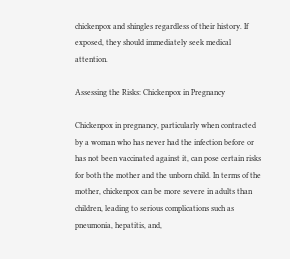chickenpox and shingles regardless of their history. If exposed, they should immediately seek medical attention.

Assessing the Risks: Chickenpox in Pregnancy

Chickenpox in pregnancy, particularly when contracted by a woman who has never had the infection before or has not been vaccinated against it, can pose certain risks for both the mother and the unborn child. In terms of the mother, chickenpox can be more severe in adults than children, leading to serious complications such as pneumonia, hepatitis, and,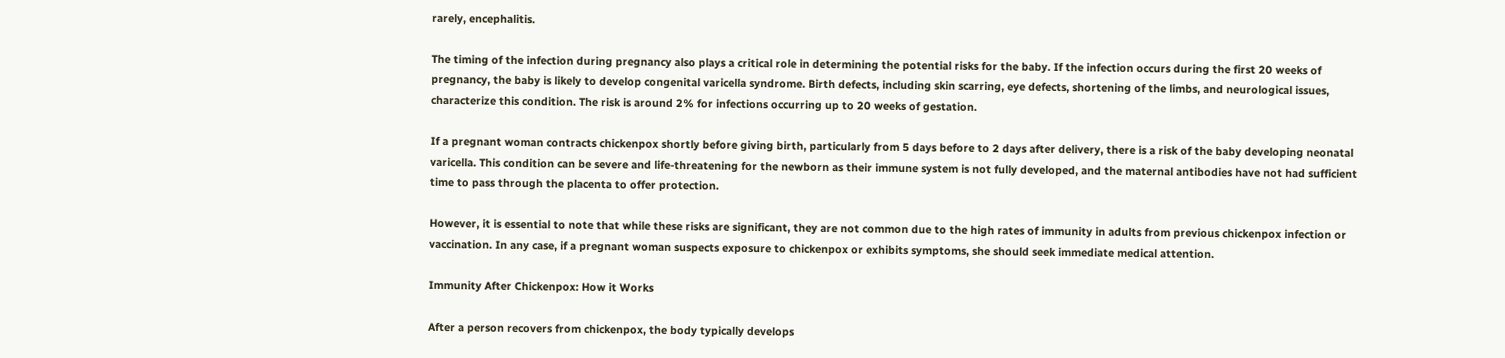rarely, encephalitis.

The timing of the infection during pregnancy also plays a critical role in determining the potential risks for the baby. If the infection occurs during the first 20 weeks of pregnancy, the baby is likely to develop congenital varicella syndrome. Birth defects, including skin scarring, eye defects, shortening of the limbs, and neurological issues, characterize this condition. The risk is around 2% for infections occurring up to 20 weeks of gestation.

If a pregnant woman contracts chickenpox shortly before giving birth, particularly from 5 days before to 2 days after delivery, there is a risk of the baby developing neonatal varicella. This condition can be severe and life-threatening for the newborn as their immune system is not fully developed, and the maternal antibodies have not had sufficient time to pass through the placenta to offer protection.

However, it is essential to note that while these risks are significant, they are not common due to the high rates of immunity in adults from previous chickenpox infection or vaccination. In any case, if a pregnant woman suspects exposure to chickenpox or exhibits symptoms, she should seek immediate medical attention.

Immunity After Chickenpox: How it Works

After a person recovers from chickenpox, the body typically develops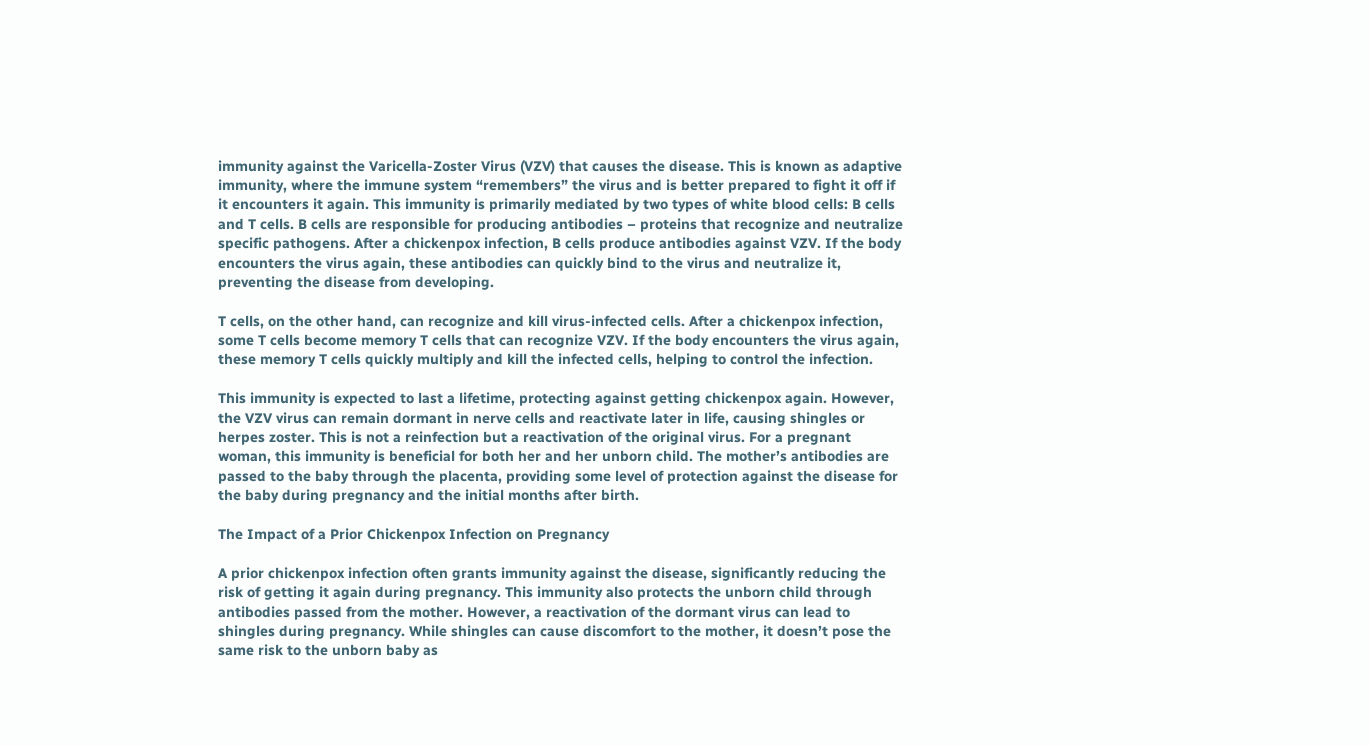immunity against the Varicella-Zoster Virus (VZV) that causes the disease. This is known as adaptive immunity, where the immune system “remembers” the virus and is better prepared to fight it off if it encounters it again. This immunity is primarily mediated by two types of white blood cells: B cells and T cells. B cells are responsible for producing antibodies – proteins that recognize and neutralize specific pathogens. After a chickenpox infection, B cells produce antibodies against VZV. If the body encounters the virus again, these antibodies can quickly bind to the virus and neutralize it, preventing the disease from developing.

T cells, on the other hand, can recognize and kill virus-infected cells. After a chickenpox infection, some T cells become memory T cells that can recognize VZV. If the body encounters the virus again, these memory T cells quickly multiply and kill the infected cells, helping to control the infection.

This immunity is expected to last a lifetime, protecting against getting chickenpox again. However, the VZV virus can remain dormant in nerve cells and reactivate later in life, causing shingles or herpes zoster. This is not a reinfection but a reactivation of the original virus. For a pregnant woman, this immunity is beneficial for both her and her unborn child. The mother’s antibodies are passed to the baby through the placenta, providing some level of protection against the disease for the baby during pregnancy and the initial months after birth.

The Impact of a Prior Chickenpox Infection on Pregnancy

A prior chickenpox infection often grants immunity against the disease, significantly reducing the risk of getting it again during pregnancy. This immunity also protects the unborn child through antibodies passed from the mother. However, a reactivation of the dormant virus can lead to shingles during pregnancy. While shingles can cause discomfort to the mother, it doesn’t pose the same risk to the unborn baby as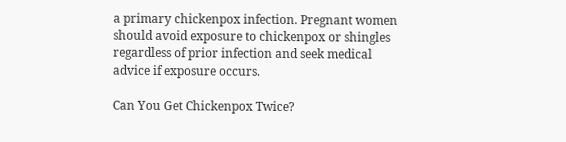a primary chickenpox infection. Pregnant women should avoid exposure to chickenpox or shingles regardless of prior infection and seek medical advice if exposure occurs.

Can You Get Chickenpox Twice?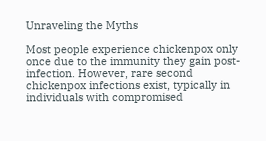Unraveling the Myths

Most people experience chickenpox only once due to the immunity they gain post-infection. However, rare second chickenpox infections exist, typically in individuals with compromised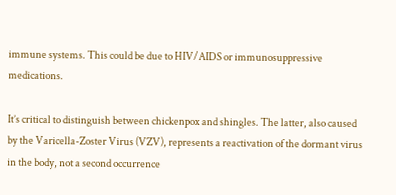immune systems. This could be due to HIV/AIDS or immunosuppressive medications.

It’s critical to distinguish between chickenpox and shingles. The latter, also caused by the Varicella-Zoster Virus (VZV), represents a reactivation of the dormant virus in the body, not a second occurrence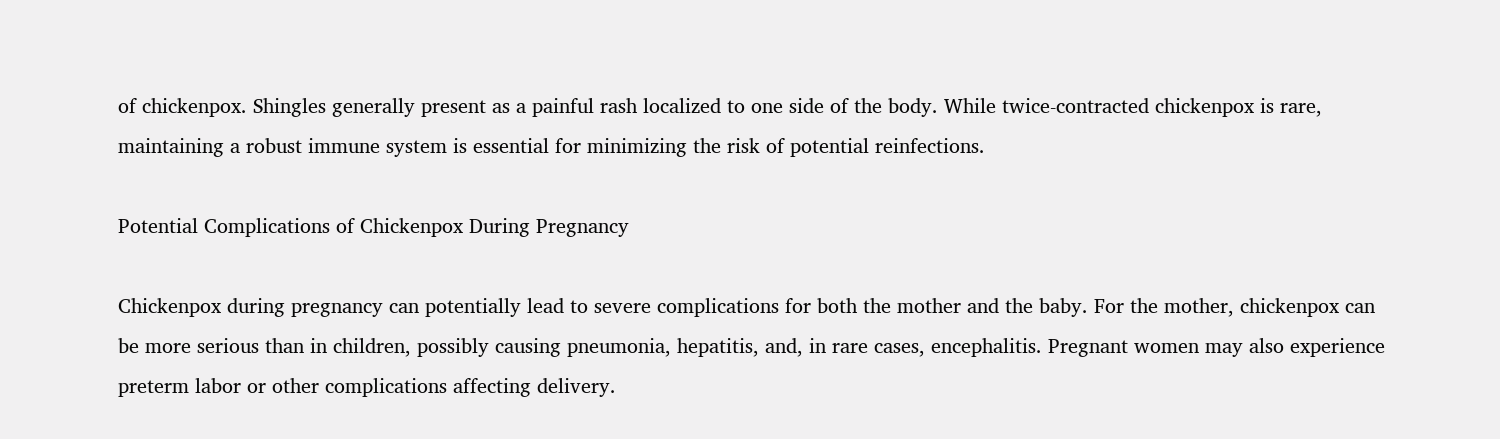of chickenpox. Shingles generally present as a painful rash localized to one side of the body. While twice-contracted chickenpox is rare, maintaining a robust immune system is essential for minimizing the risk of potential reinfections.

Potential Complications of Chickenpox During Pregnancy

Chickenpox during pregnancy can potentially lead to severe complications for both the mother and the baby. For the mother, chickenpox can be more serious than in children, possibly causing pneumonia, hepatitis, and, in rare cases, encephalitis. Pregnant women may also experience preterm labor or other complications affecting delivery.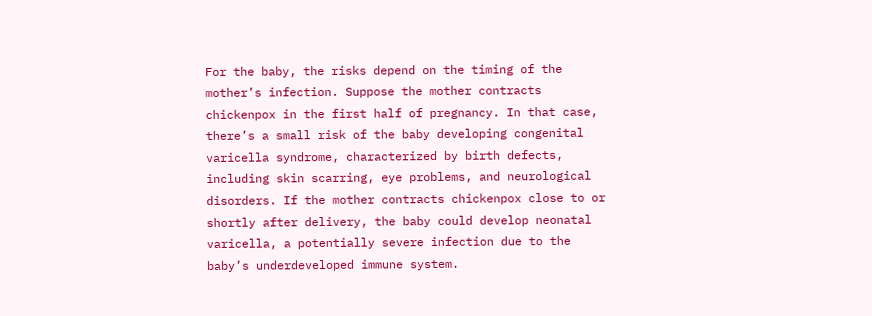For the baby, the risks depend on the timing of the mother’s infection. Suppose the mother contracts chickenpox in the first half of pregnancy. In that case, there’s a small risk of the baby developing congenital varicella syndrome, characterized by birth defects, including skin scarring, eye problems, and neurological disorders. If the mother contracts chickenpox close to or shortly after delivery, the baby could develop neonatal varicella, a potentially severe infection due to the baby’s underdeveloped immune system.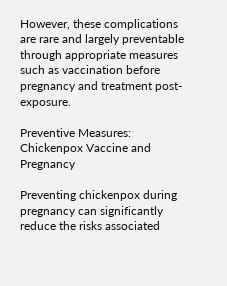However, these complications are rare and largely preventable through appropriate measures such as vaccination before pregnancy and treatment post-exposure.

Preventive Measures: Chickenpox Vaccine and Pregnancy

Preventing chickenpox during pregnancy can significantly reduce the risks associated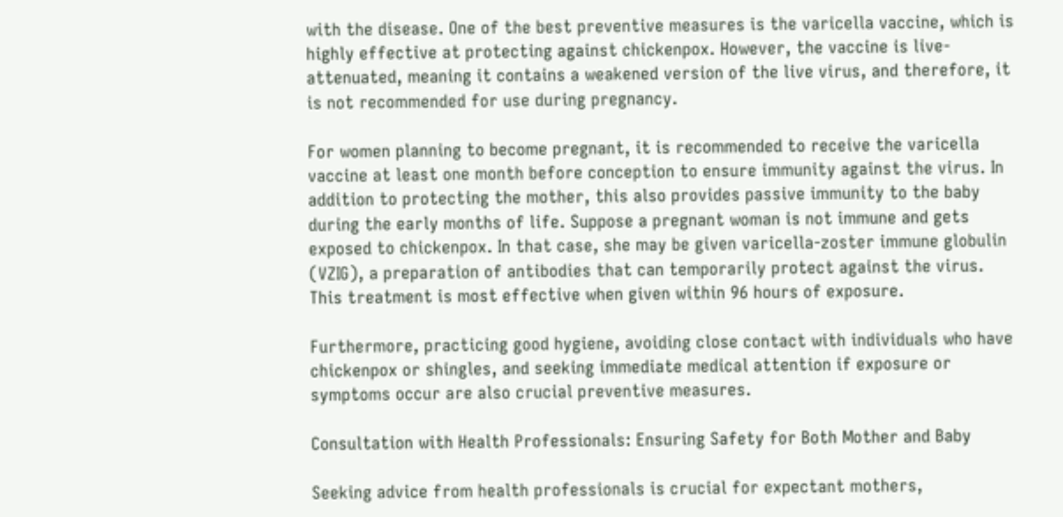with the disease. One of the best preventive measures is the varicella vaccine, which is highly effective at protecting against chickenpox. However, the vaccine is live-attenuated, meaning it contains a weakened version of the live virus, and therefore, it is not recommended for use during pregnancy.

For women planning to become pregnant, it is recommended to receive the varicella vaccine at least one month before conception to ensure immunity against the virus. In addition to protecting the mother, this also provides passive immunity to the baby during the early months of life. Suppose a pregnant woman is not immune and gets exposed to chickenpox. In that case, she may be given varicella-zoster immune globulin (VZIG), a preparation of antibodies that can temporarily protect against the virus. This treatment is most effective when given within 96 hours of exposure.

Furthermore, practicing good hygiene, avoiding close contact with individuals who have chickenpox or shingles, and seeking immediate medical attention if exposure or symptoms occur are also crucial preventive measures.

Consultation with Health Professionals: Ensuring Safety for Both Mother and Baby

Seeking advice from health professionals is crucial for expectant mothers,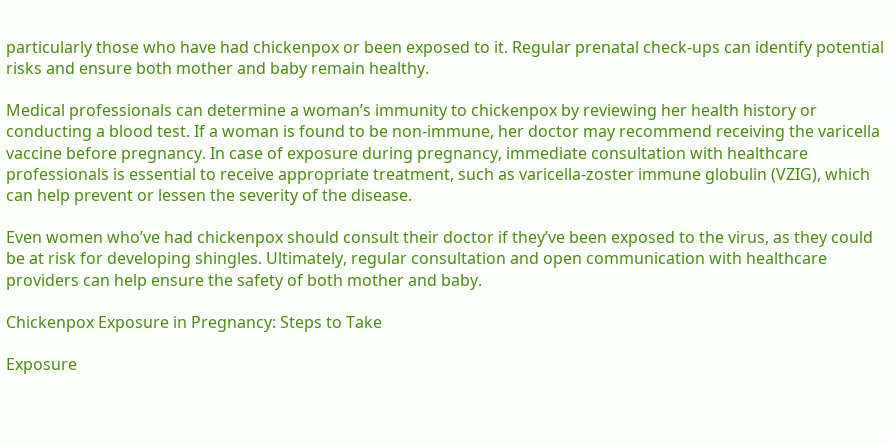particularly those who have had chickenpox or been exposed to it. Regular prenatal check-ups can identify potential risks and ensure both mother and baby remain healthy.

Medical professionals can determine a woman’s immunity to chickenpox by reviewing her health history or conducting a blood test. If a woman is found to be non-immune, her doctor may recommend receiving the varicella vaccine before pregnancy. In case of exposure during pregnancy, immediate consultation with healthcare professionals is essential to receive appropriate treatment, such as varicella-zoster immune globulin (VZIG), which can help prevent or lessen the severity of the disease.

Even women who’ve had chickenpox should consult their doctor if they’ve been exposed to the virus, as they could be at risk for developing shingles. Ultimately, regular consultation and open communication with healthcare providers can help ensure the safety of both mother and baby.

Chickenpox Exposure in Pregnancy: Steps to Take

Exposure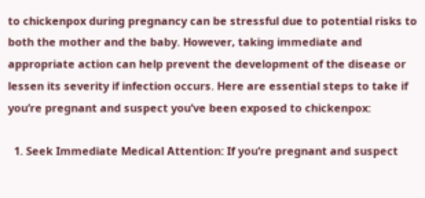to chickenpox during pregnancy can be stressful due to potential risks to both the mother and the baby. However, taking immediate and appropriate action can help prevent the development of the disease or lessen its severity if infection occurs. Here are essential steps to take if you’re pregnant and suspect you’ve been exposed to chickenpox:

  1. Seek Immediate Medical Attention: If you’re pregnant and suspect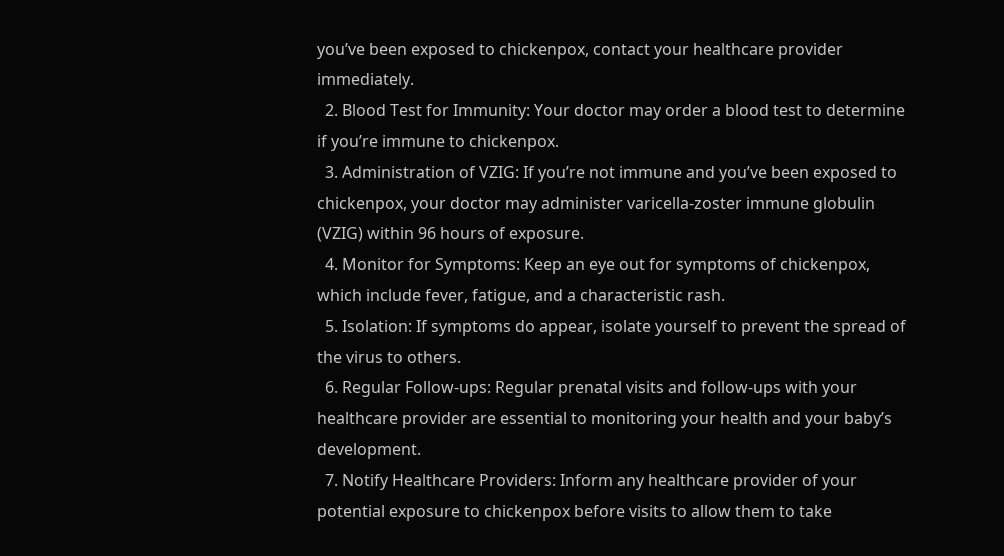you’ve been exposed to chickenpox, contact your healthcare provider immediately.
  2. Blood Test for Immunity: Your doctor may order a blood test to determine if you’re immune to chickenpox.
  3. Administration of VZIG: If you’re not immune and you’ve been exposed to chickenpox, your doctor may administer varicella-zoster immune globulin (VZIG) within 96 hours of exposure.
  4. Monitor for Symptoms: Keep an eye out for symptoms of chickenpox, which include fever, fatigue, and a characteristic rash.
  5. Isolation: If symptoms do appear, isolate yourself to prevent the spread of the virus to others.
  6. Regular Follow-ups: Regular prenatal visits and follow-ups with your healthcare provider are essential to monitoring your health and your baby’s development.
  7. Notify Healthcare Providers: Inform any healthcare provider of your potential exposure to chickenpox before visits to allow them to take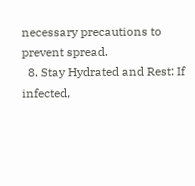necessary precautions to prevent spread.
  8. Stay Hydrated and Rest: If infected,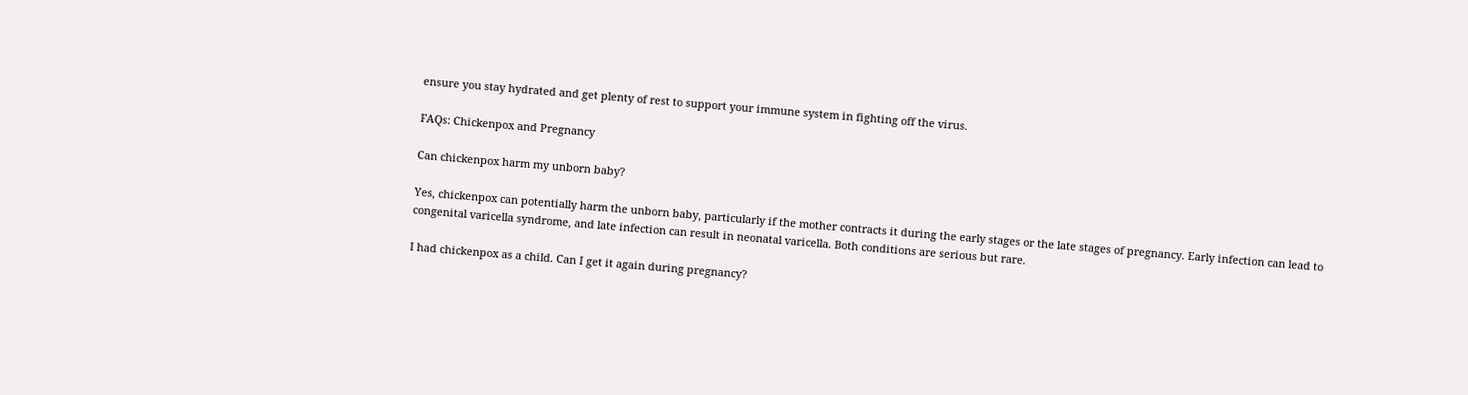ensure you stay hydrated and get plenty of rest to support your immune system in fighting off the virus.

FAQs: Chickenpox and Pregnancy

Can chickenpox harm my unborn baby?

Yes, chickenpox can potentially harm the unborn baby, particularly if the mother contracts it during the early stages or the late stages of pregnancy. Early infection can lead to congenital varicella syndrome, and late infection can result in neonatal varicella. Both conditions are serious but rare.

I had chickenpox as a child. Can I get it again during pregnancy?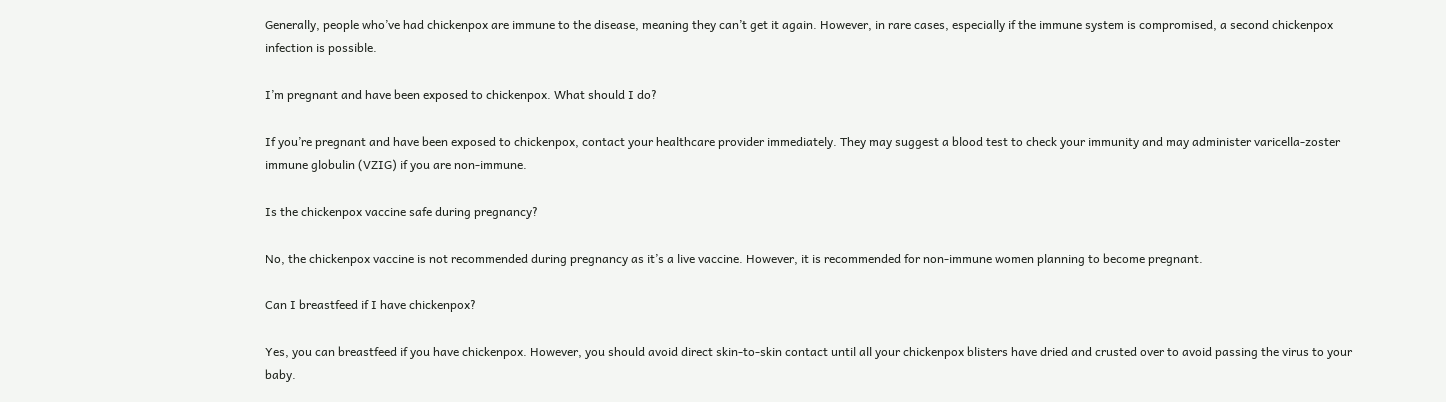Generally, people who’ve had chickenpox are immune to the disease, meaning they can’t get it again. However, in rare cases, especially if the immune system is compromised, a second chickenpox infection is possible.

I’m pregnant and have been exposed to chickenpox. What should I do?

If you’re pregnant and have been exposed to chickenpox, contact your healthcare provider immediately. They may suggest a blood test to check your immunity and may administer varicella-zoster immune globulin (VZIG) if you are non-immune.

Is the chickenpox vaccine safe during pregnancy?

No, the chickenpox vaccine is not recommended during pregnancy as it’s a live vaccine. However, it is recommended for non-immune women planning to become pregnant.

Can I breastfeed if I have chickenpox?

Yes, you can breastfeed if you have chickenpox. However, you should avoid direct skin-to-skin contact until all your chickenpox blisters have dried and crusted over to avoid passing the virus to your baby.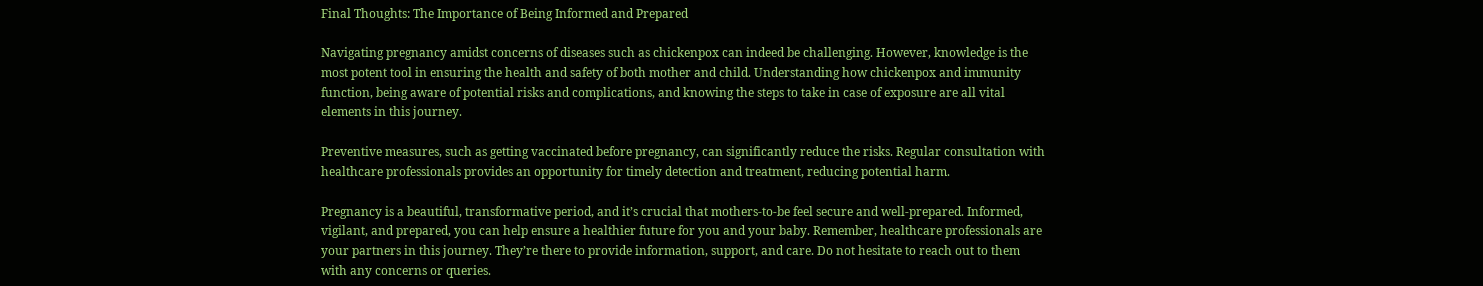Final Thoughts: The Importance of Being Informed and Prepared

Navigating pregnancy amidst concerns of diseases such as chickenpox can indeed be challenging. However, knowledge is the most potent tool in ensuring the health and safety of both mother and child. Understanding how chickenpox and immunity function, being aware of potential risks and complications, and knowing the steps to take in case of exposure are all vital elements in this journey.

Preventive measures, such as getting vaccinated before pregnancy, can significantly reduce the risks. Regular consultation with healthcare professionals provides an opportunity for timely detection and treatment, reducing potential harm.

Pregnancy is a beautiful, transformative period, and it’s crucial that mothers-to-be feel secure and well-prepared. Informed, vigilant, and prepared, you can help ensure a healthier future for you and your baby. Remember, healthcare professionals are your partners in this journey. They’re there to provide information, support, and care. Do not hesitate to reach out to them with any concerns or queries.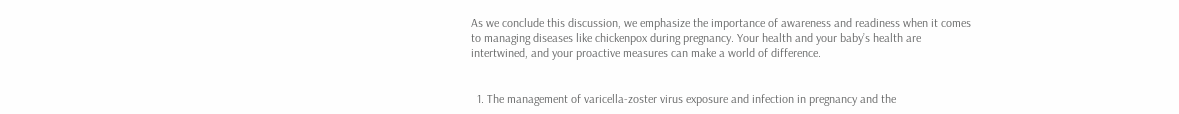As we conclude this discussion, we emphasize the importance of awareness and readiness when it comes to managing diseases like chickenpox during pregnancy. Your health and your baby’s health are intertwined, and your proactive measures can make a world of difference.


  1. The management of varicella-zoster virus exposure and infection in pregnancy and the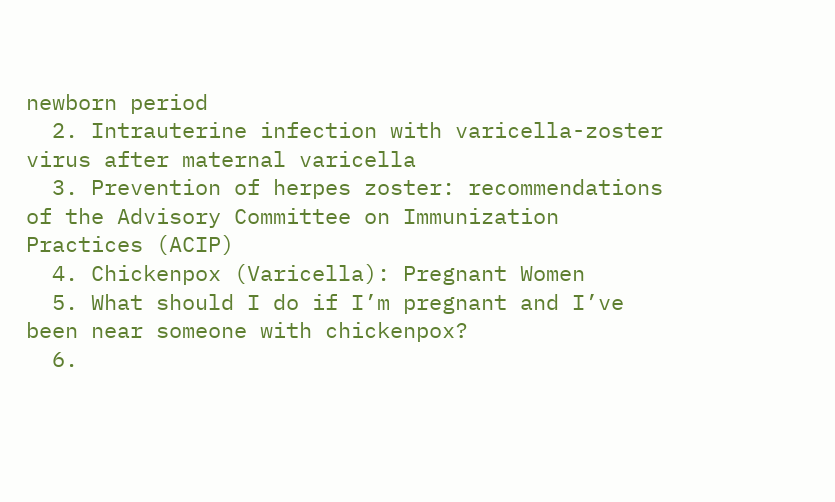newborn period
  2. Intrauterine infection with varicella-zoster virus after maternal varicella
  3. Prevention of herpes zoster: recommendations of the Advisory Committee on Immunization Practices (ACIP)
  4. Chickenpox (Varicella): Pregnant Women
  5. What should I do if I’m pregnant and I’ve been near someone with chickenpox?
  6.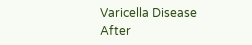Varicella Disease After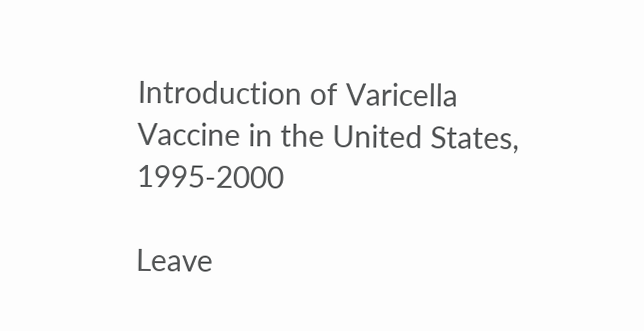Introduction of Varicella Vaccine in the United States, 1995-2000

Leave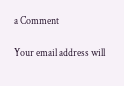a Comment

Your email address will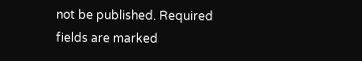not be published. Required fields are marked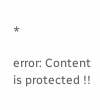*

error: Content is protected !!